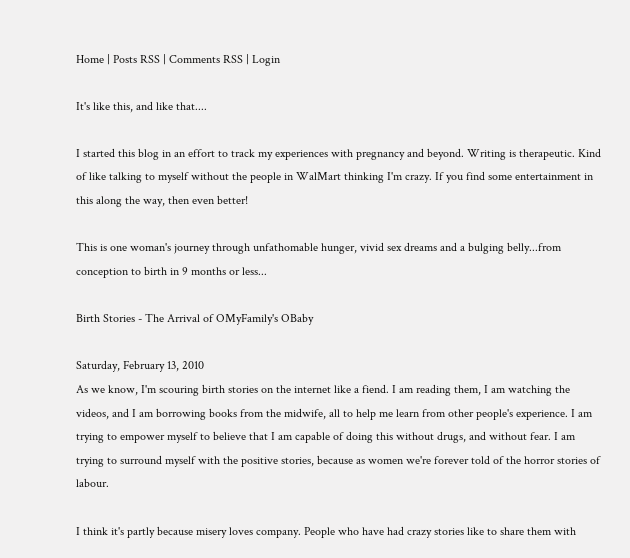Home | Posts RSS | Comments RSS | Login

It's like this, and like that....

I started this blog in an effort to track my experiences with pregnancy and beyond. Writing is therapeutic. Kind of like talking to myself without the people in WalMart thinking I'm crazy. If you find some entertainment in this along the way, then even better!

This is one woman's journey through unfathomable hunger, vivid sex dreams and a bulging belly...from conception to birth in 9 months or less...

Birth Stories - The Arrival of OMyFamily's OBaby

Saturday, February 13, 2010
As we know, I'm scouring birth stories on the internet like a fiend. I am reading them, I am watching the videos, and I am borrowing books from the midwife, all to help me learn from other people's experience. I am trying to empower myself to believe that I am capable of doing this without drugs, and without fear. I am trying to surround myself with the positive stories, because as women we're forever told of the horror stories of labour.

I think it's partly because misery loves company. People who have had crazy stories like to share them with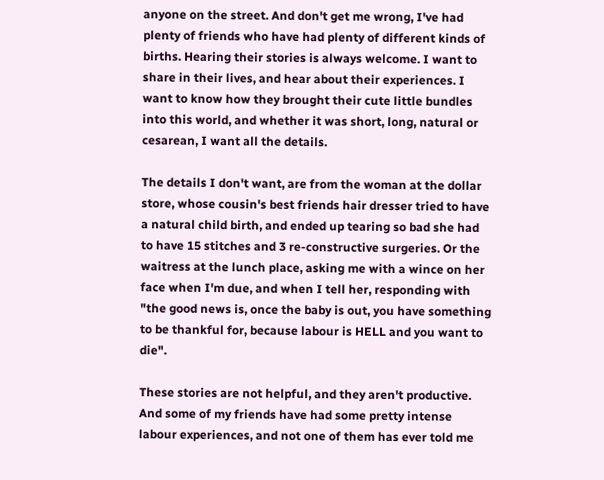anyone on the street. And don't get me wrong, I've had plenty of friends who have had plenty of different kinds of births. Hearing their stories is always welcome. I want to share in their lives, and hear about their experiences. I want to know how they brought their cute little bundles into this world, and whether it was short, long, natural or cesarean, I want all the details.

The details I don't want, are from the woman at the dollar store, whose cousin's best friends hair dresser tried to have a natural child birth, and ended up tearing so bad she had to have 15 stitches and 3 re-constructive surgeries. Or the waitress at the lunch place, asking me with a wince on her face when I'm due, and when I tell her, responding with "the good news is, once the baby is out, you have something to be thankful for, because labour is HELL and you want to die".

These stories are not helpful, and they aren't productive. And some of my friends have had some pretty intense labour experiences, and not one of them has ever told me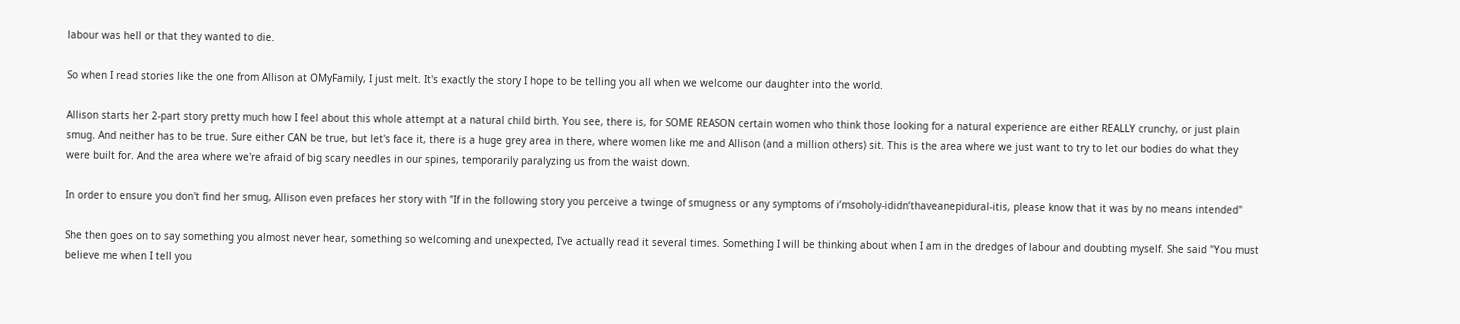labour was hell or that they wanted to die.

So when I read stories like the one from Allison at OMyFamily, I just melt. It's exactly the story I hope to be telling you all when we welcome our daughter into the world.

Allison starts her 2-part story pretty much how I feel about this whole attempt at a natural child birth. You see, there is, for SOME REASON certain women who think those looking for a natural experience are either REALLY crunchy, or just plain smug. And neither has to be true. Sure either CAN be true, but let's face it, there is a huge grey area in there, where women like me and Allison (and a million others) sit. This is the area where we just want to try to let our bodies do what they were built for. And the area where we're afraid of big scary needles in our spines, temporarily paralyzing us from the waist down.

In order to ensure you don't find her smug, Allison even prefaces her story with "If in the following story you perceive a twinge of smugness or any symptoms of i’msoholy-ididn’thaveanepidural-itis, please know that it was by no means intended"

She then goes on to say something you almost never hear, something so welcoming and unexpected, I've actually read it several times. Something I will be thinking about when I am in the dredges of labour and doubting myself. She said "You must believe me when I tell you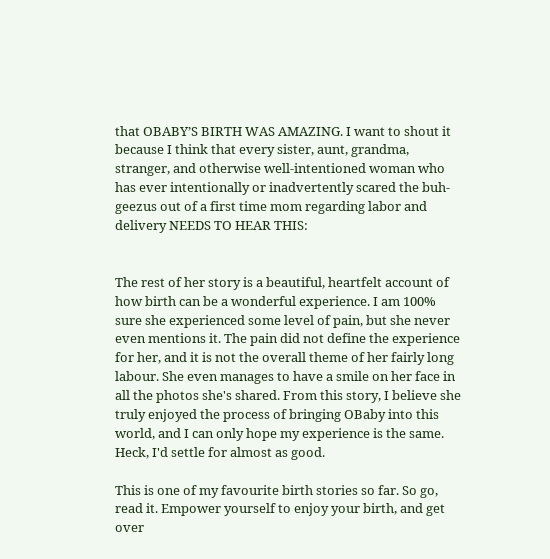that OBABY’S BIRTH WAS AMAZING. I want to shout it because I think that every sister, aunt, grandma, stranger, and otherwise well-intentioned woman who has ever intentionally or inadvertently scared the buh-geezus out of a first time mom regarding labor and delivery NEEDS TO HEAR THIS:


The rest of her story is a beautiful, heartfelt account of how birth can be a wonderful experience. I am 100% sure she experienced some level of pain, but she never even mentions it. The pain did not define the experience for her, and it is not the overall theme of her fairly long labour. She even manages to have a smile on her face in all the photos she's shared. From this story, I believe she truly enjoyed the process of bringing OBaby into this world, and I can only hope my experience is the same. Heck, I'd settle for almost as good.

This is one of my favourite birth stories so far. So go, read it. Empower yourself to enjoy your birth, and get over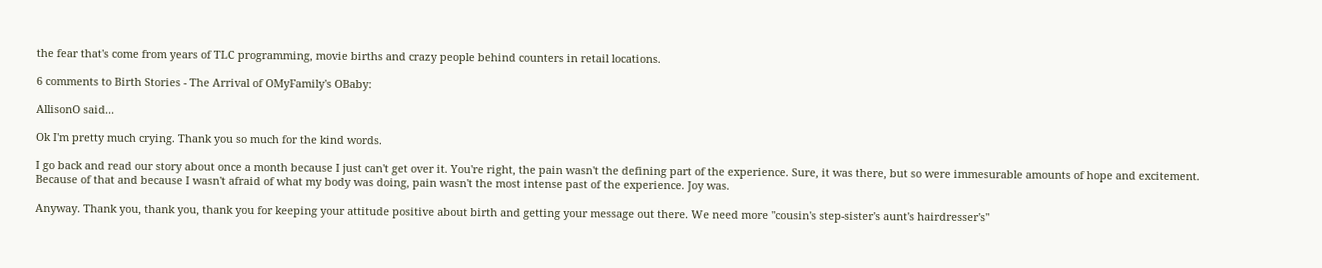the fear that's come from years of TLC programming, movie births and crazy people behind counters in retail locations.

6 comments to Birth Stories - The Arrival of OMyFamily's OBaby:

AllisonO said...

Ok I'm pretty much crying. Thank you so much for the kind words.

I go back and read our story about once a month because I just can't get over it. You're right, the pain wasn't the defining part of the experience. Sure, it was there, but so were immesurable amounts of hope and excitement. Because of that and because I wasn't afraid of what my body was doing, pain wasn't the most intense past of the experience. Joy was.

Anyway. Thank you, thank you, thank you for keeping your attitude positive about birth and getting your message out there. We need more "cousin's step-sister's aunt's hairdresser's"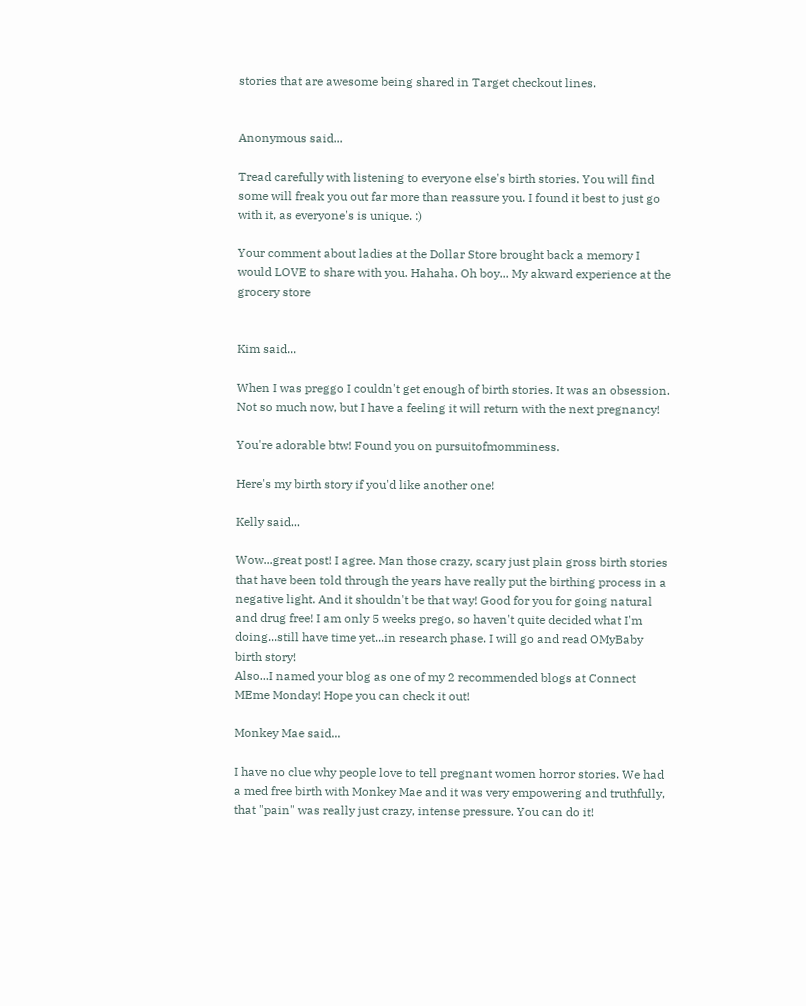stories that are awesome being shared in Target checkout lines.


Anonymous said...

Tread carefully with listening to everyone else's birth stories. You will find some will freak you out far more than reassure you. I found it best to just go with it, as everyone's is unique. :)

Your comment about ladies at the Dollar Store brought back a memory I would LOVE to share with you. Hahaha. Oh boy... My akward experience at the grocery store


Kim said...

When I was preggo I couldn't get enough of birth stories. It was an obsession.
Not so much now, but I have a feeling it will return with the next pregnancy!

You're adorable btw! Found you on pursuitofmomminess.

Here's my birth story if you'd like another one!

Kelly said...

Wow...great post! I agree. Man those crazy, scary just plain gross birth stories that have been told through the years have really put the birthing process in a negative light. And it shouldn't be that way! Good for you for going natural and drug free! I am only 5 weeks prego, so haven't quite decided what I'm doing...still have time yet...in research phase. I will go and read OMyBaby birth story!
Also...I named your blog as one of my 2 recommended blogs at Connect MEme Monday! Hope you can check it out!

Monkey Mae said...

I have no clue why people love to tell pregnant women horror stories. We had a med free birth with Monkey Mae and it was very empowering and truthfully, that "pain" was really just crazy, intense pressure. You can do it!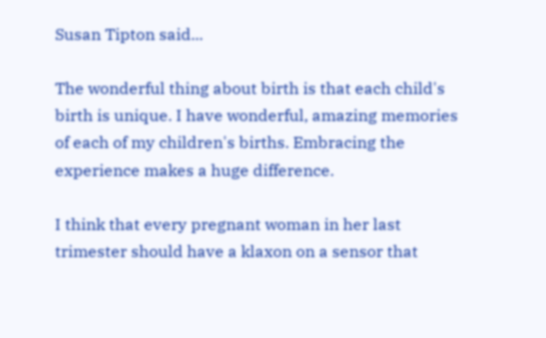Susan Tipton said...

The wonderful thing about birth is that each child's birth is unique. I have wonderful, amazing memories of each of my children's births. Embracing the experience makes a huge difference.

I think that every pregnant woman in her last trimester should have a klaxon on a sensor that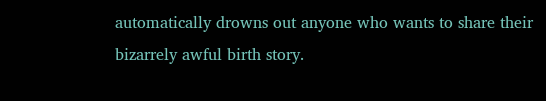automatically drowns out anyone who wants to share their bizarrely awful birth story.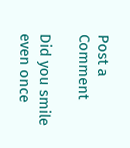Post a Comment

Did you smile even once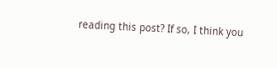reading this post? If so, I think you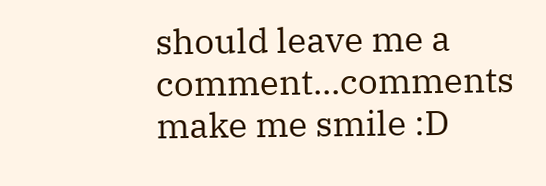should leave me a comment...comments make me smile :D